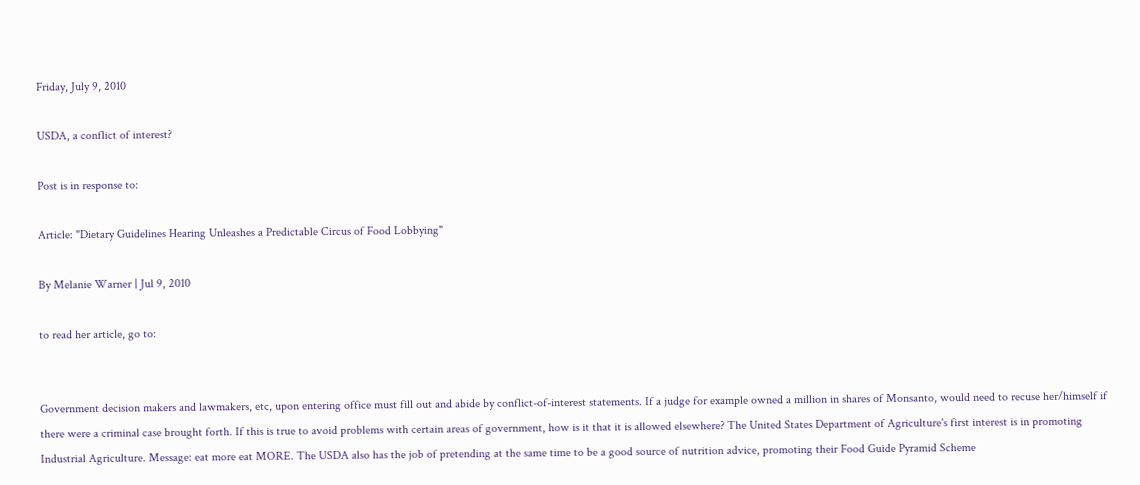Friday, July 9, 2010

USDA, a conflict of interest?

Post is in response to:

Article: "Dietary Guidelines Hearing Unleashes a Predictable Circus of Food Lobbying"

By Melanie Warner | Jul 9, 2010

to read her article, go to:


Government decision makers and lawmakers, etc, upon entering office must fill out and abide by conflict-of-interest statements. If a judge for example owned a million in shares of Monsanto, would need to recuse her/himself if there were a criminal case brought forth. If this is true to avoid problems with certain areas of government, how is it that it is allowed elsewhere? The United States Department of Agriculture's first interest is in promoting Industrial Agriculture. Message: eat more eat MORE. The USDA also has the job of pretending at the same time to be a good source of nutrition advice, promoting their Food Guide Pyramid Scheme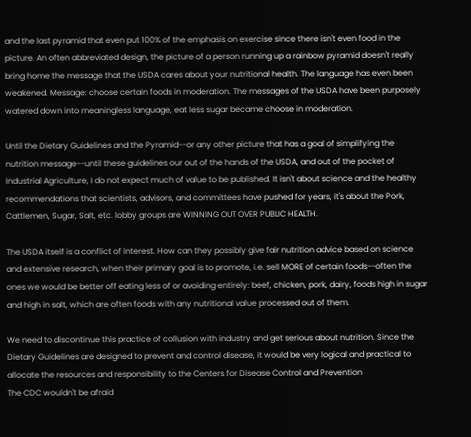and the last pyramid that even put 100% of the emphasis on exercise since there isn't even food in the picture. An often abbreviated design, the picture of a person running up a rainbow pyramid doesn't really bring home the message that the USDA cares about your nutritional health. The language has even been weakened. Message: choose certain foods in moderation. The messages of the USDA have been purposely watered down into meaningless language, eat less sugar became choose in moderation.

Until the Dietary Guidelines and the Pyramid--or any other picture that has a goal of simplifying the nutrition message--until these guidelines our out of the hands of the USDA, and out of the pocket of Industrial Agriculture, I do not expect much of value to be published. It isn't about science and the healthy recommendations that scientists, advisors, and committees have pushed for years, it's about the Pork, Cattlemen, Sugar, Salt, etc. lobby groups are WINNING OUT OVER PUBLIC HEALTH.

The USDA itself is a conflict of interest. How can they possibly give fair nutrition advice based on science and extensive research, when their primary goal is to promote, i.e. sell MORE of certain foods--often the ones we would be better off eating less of or avoiding entirely: beef, chicken, pork, dairy, foods high in sugar and high in salt, which are often foods with any nutritional value processed out of them.

We need to discontinue this practice of collusion with industry and get serious about nutrition. Since the Dietary Guidelines are designed to prevent and control disease, it would be very logical and practical to allocate the resources and responsibility to the Centers for Disease Control and Prevention
The CDC wouldn't be afraid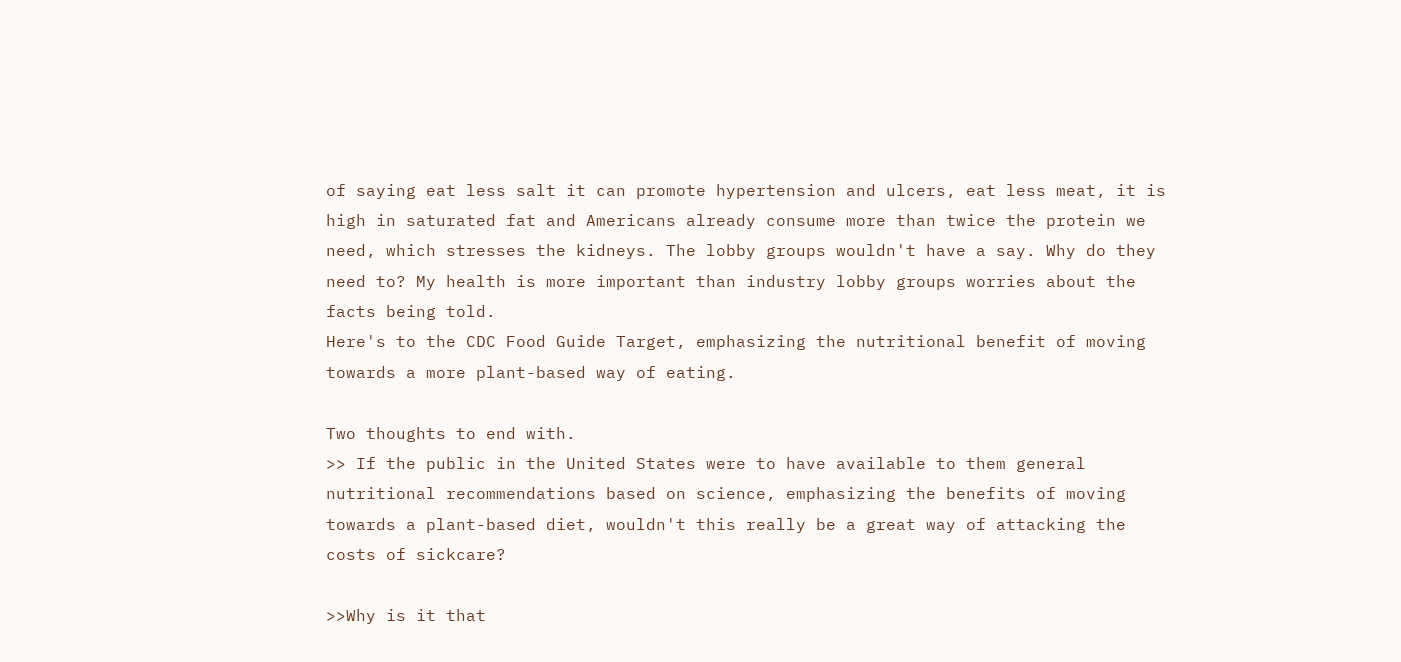of saying eat less salt it can promote hypertension and ulcers, eat less meat, it is high in saturated fat and Americans already consume more than twice the protein we need, which stresses the kidneys. The lobby groups wouldn't have a say. Why do they need to? My health is more important than industry lobby groups worries about the facts being told.
Here's to the CDC Food Guide Target, emphasizing the nutritional benefit of moving towards a more plant-based way of eating.

Two thoughts to end with.
>> If the public in the United States were to have available to them general nutritional recommendations based on science, emphasizing the benefits of moving towards a plant-based diet, wouldn't this really be a great way of attacking the costs of sickcare?

>>Why is it that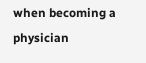when becoming a physician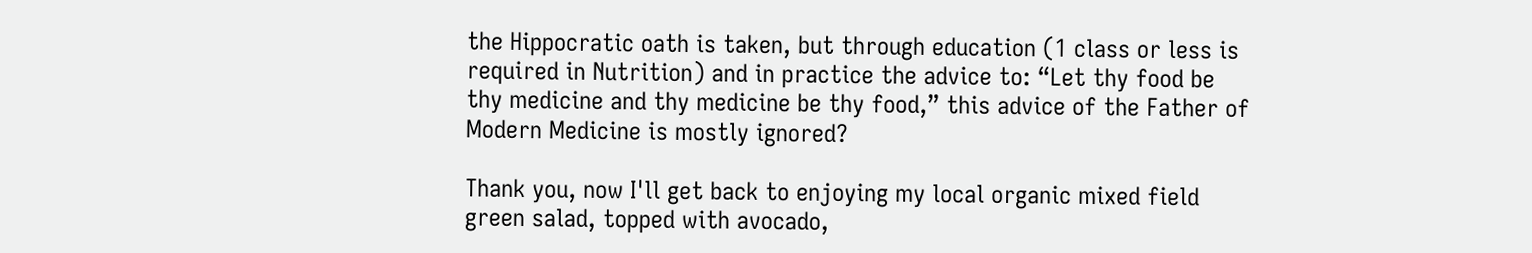the Hippocratic oath is taken, but through education (1 class or less is required in Nutrition) and in practice the advice to: “Let thy food be thy medicine and thy medicine be thy food,” this advice of the Father of Modern Medicine is mostly ignored?

Thank you, now I'll get back to enjoying my local organic mixed field green salad, topped with avocado,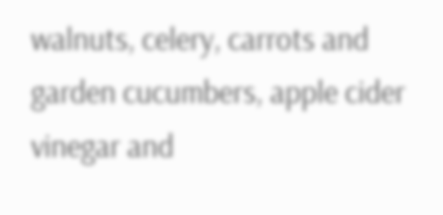walnuts, celery, carrots and garden cucumbers, apple cider vinegar and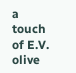a touch of E.V. olive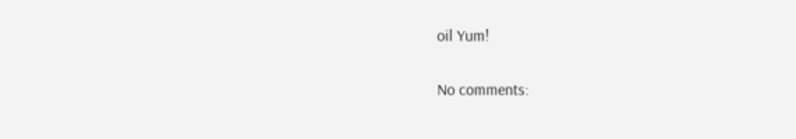oil Yum!

No comments: